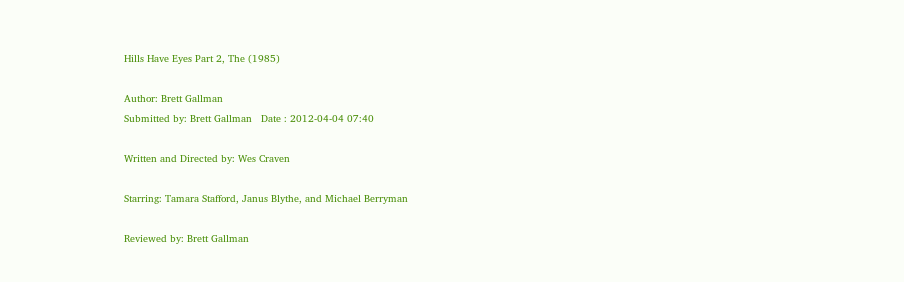Hills Have Eyes Part 2, The (1985)

Author: Brett Gallman
Submitted by: Brett Gallman   Date : 2012-04-04 07:40

Written and Directed by: Wes Craven

Starring: Tamara Stafford, Janus Blythe, and Michael Berryman

Reviewed by: Brett Gallman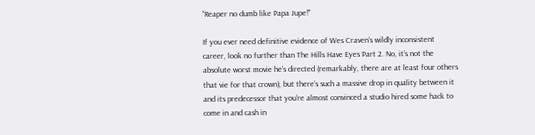“Reaper no dumb like Papa Jupe!"

If you ever need definitive evidence of Wes Craven’s wildly inconsistent career, look no further than The Hills Have Eyes Part 2. No, it’s not the absolute worst movie he’s directed (remarkably, there are at least four others that vie for that crown), but there’s such a massive drop in quality between it and its predecessor that you’re almost convinced a studio hired some hack to come in and cash in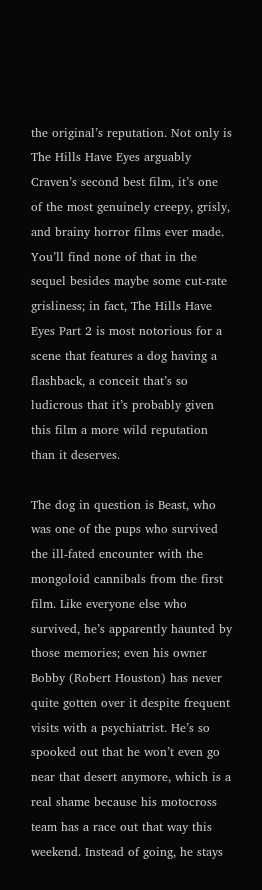the original’s reputation. Not only is The Hills Have Eyes arguably Craven’s second best film, it’s one of the most genuinely creepy, grisly, and brainy horror films ever made. You’ll find none of that in the sequel besides maybe some cut-rate grisliness; in fact, The Hills Have Eyes Part 2 is most notorious for a scene that features a dog having a flashback, a conceit that’s so ludicrous that it’s probably given this film a more wild reputation than it deserves.

The dog in question is Beast, who was one of the pups who survived the ill-fated encounter with the mongoloid cannibals from the first film. Like everyone else who survived, he’s apparently haunted by those memories; even his owner Bobby (Robert Houston) has never quite gotten over it despite frequent visits with a psychiatrist. He’s so spooked out that he won’t even go near that desert anymore, which is a real shame because his motocross team has a race out that way this weekend. Instead of going, he stays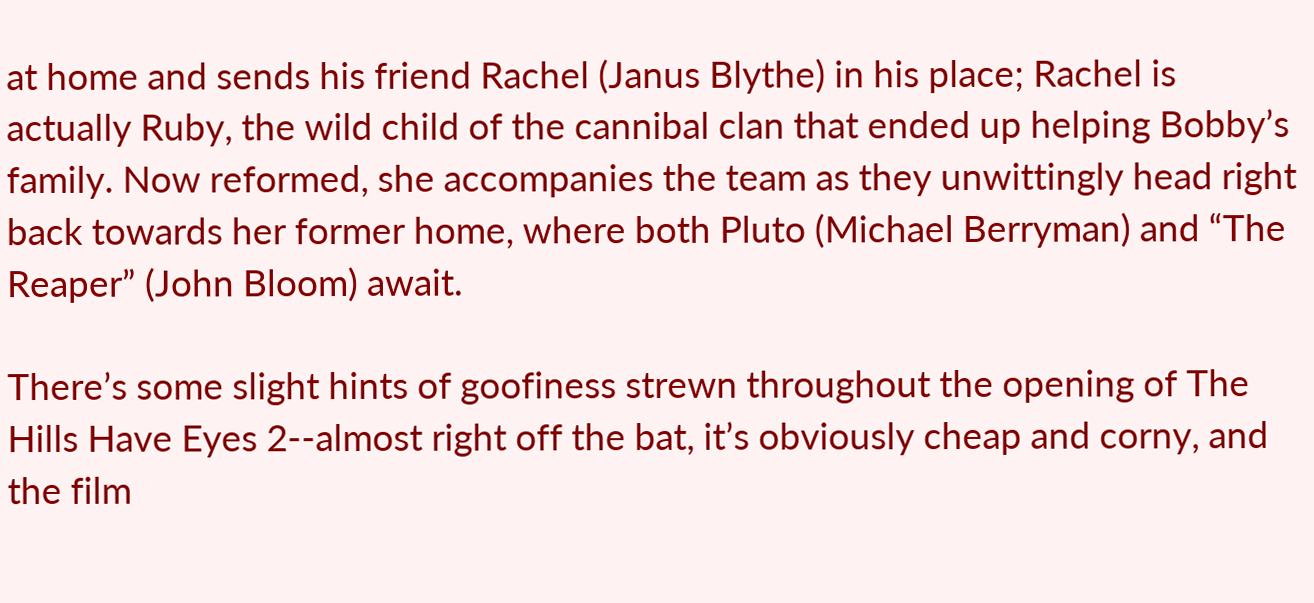at home and sends his friend Rachel (Janus Blythe) in his place; Rachel is actually Ruby, the wild child of the cannibal clan that ended up helping Bobby’s family. Now reformed, she accompanies the team as they unwittingly head right back towards her former home, where both Pluto (Michael Berryman) and “The Reaper” (John Bloom) await.

There’s some slight hints of goofiness strewn throughout the opening of The Hills Have Eyes 2--almost right off the bat, it’s obviously cheap and corny, and the film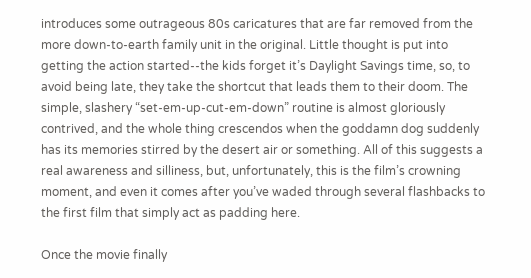introduces some outrageous 80s caricatures that are far removed from the more down-to-earth family unit in the original. Little thought is put into getting the action started--the kids forget it’s Daylight Savings time, so, to avoid being late, they take the shortcut that leads them to their doom. The simple, slashery “set-em-up-cut-em-down” routine is almost gloriously contrived, and the whole thing crescendos when the goddamn dog suddenly has its memories stirred by the desert air or something. All of this suggests a real awareness and silliness, but, unfortunately, this is the film’s crowning moment, and even it comes after you’ve waded through several flashbacks to the first film that simply act as padding here.

Once the movie finally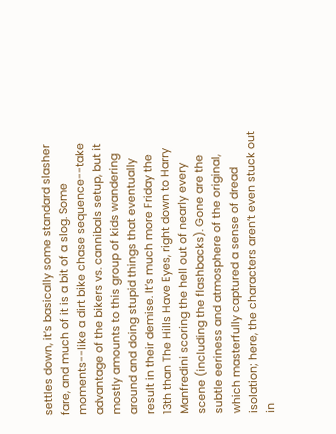settles down, it’s basically some standard slasher fare, and much of it is a bit of a slog. Some moments--like a dirt bike chase sequence--take advantage of the bikers vs. cannibals setup, but it mostly amounts to this group of kids wandering around and doing stupid things that eventually result in their demise. It’s much more Friday the 13th than The Hills Have Eyes, right down to Harry Manfredini scoring the hell out of nearly every scene (including the flashbacks). Gone are the subtle eeriness and atmosphere of the original, which masterfully captured a sense of dread isolation; here, the characters aren’t even stuck out in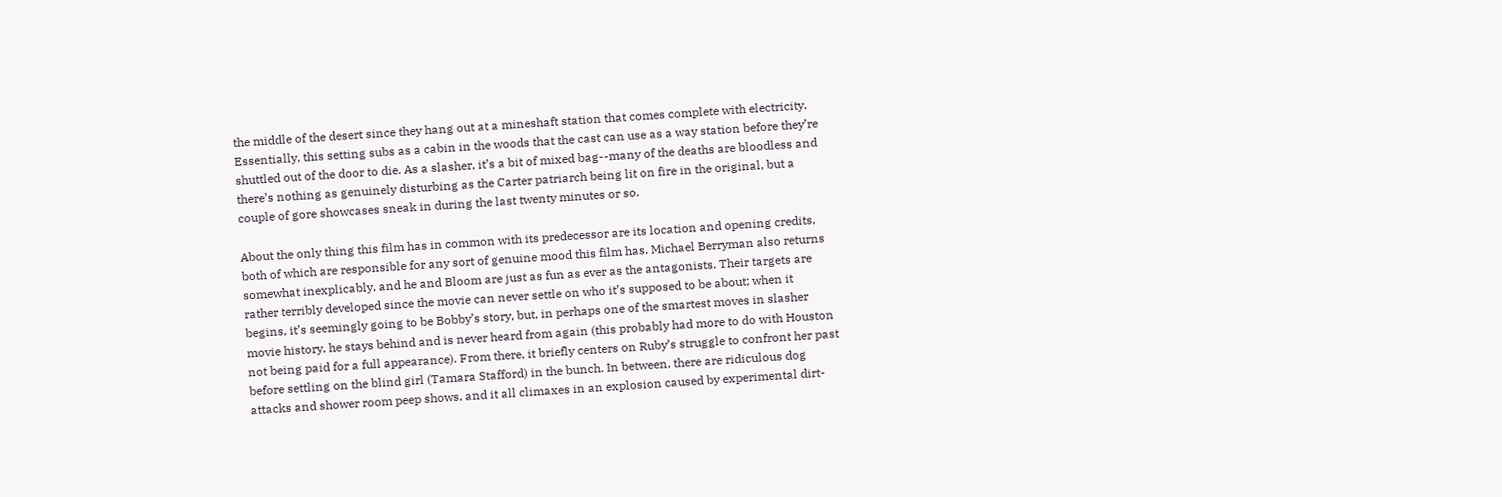the middle of the desert since they hang out at a mineshaft station that comes complete with electricity. Essentially, this setting subs as a cabin in the woods that the cast can use as a way station before they’re shuttled out of the door to die. As a slasher, it’s a bit of mixed bag--many of the deaths are bloodless and there’s nothing as genuinely disturbing as the Carter patriarch being lit on fire in the original, but a couple of gore showcases sneak in during the last twenty minutes or so.

About the only thing this film has in common with its predecessor are its location and opening credits, both of which are responsible for any sort of genuine mood this film has. Michael Berryman also returns somewhat inexplicably, and he and Bloom are just as fun as ever as the antagonists. Their targets are rather terribly developed since the movie can never settle on who it’s supposed to be about; when it begins, it’s seemingly going to be Bobby’s story, but, in perhaps one of the smartest moves in slasher movie history, he stays behind and is never heard from again (this probably had more to do with Houston not being paid for a full appearance). From there, it briefly centers on Ruby’s struggle to confront her past before settling on the blind girl (Tamara Stafford) in the bunch. In between, there are ridiculous dog attacks and shower room peep shows, and it all climaxes in an explosion caused by experimental dirt-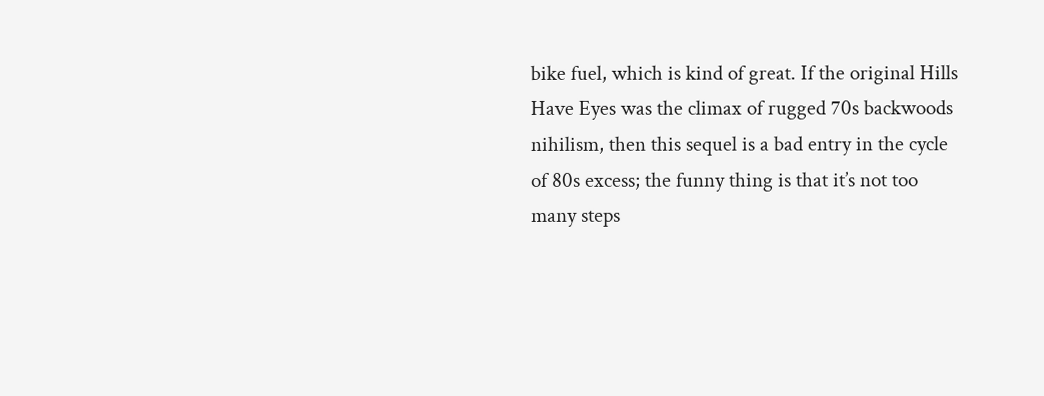bike fuel, which is kind of great. If the original Hills Have Eyes was the climax of rugged 70s backwoods nihilism, then this sequel is a bad entry in the cycle of 80s excess; the funny thing is that it’s not too many steps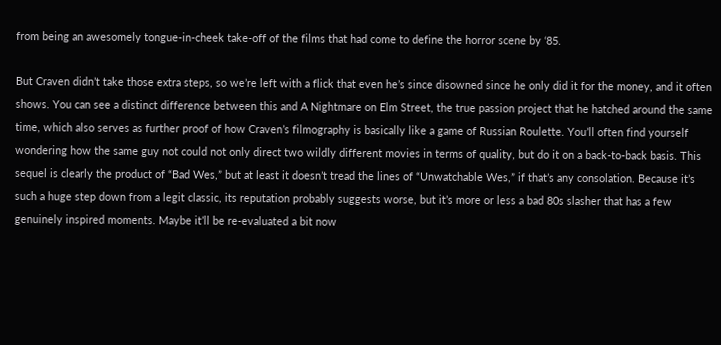from being an awesomely tongue-in-cheek take-off of the films that had come to define the horror scene by ‘85.

But Craven didn’t take those extra steps, so we’re left with a flick that even he’s since disowned since he only did it for the money, and it often shows. You can see a distinct difference between this and A Nightmare on Elm Street, the true passion project that he hatched around the same time, which also serves as further proof of how Craven’s filmography is basically like a game of Russian Roulette. You’ll often find yourself wondering how the same guy not could not only direct two wildly different movies in terms of quality, but do it on a back-to-back basis. This sequel is clearly the product of “Bad Wes,” but at least it doesn’t tread the lines of “Unwatchable Wes,” if that’s any consolation. Because it’s such a huge step down from a legit classic, its reputation probably suggests worse, but it’s more or less a bad 80s slasher that has a few genuinely inspired moments. Maybe it’ll be re-evaluated a bit now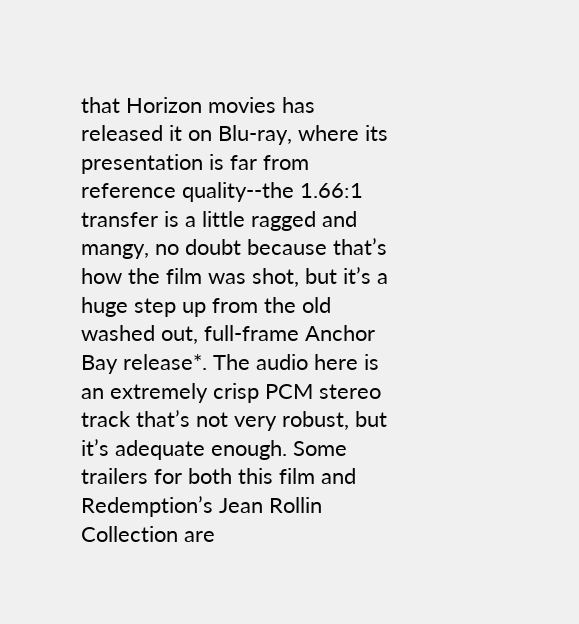that Horizon movies has released it on Blu-ray, where its presentation is far from reference quality--the 1.66:1 transfer is a little ragged and mangy, no doubt because that’s how the film was shot, but it’s a huge step up from the old washed out, full-frame Anchor Bay release*. The audio here is an extremely crisp PCM stereo track that’s not very robust, but it’s adequate enough. Some trailers for both this film and Redemption’s Jean Rollin Collection are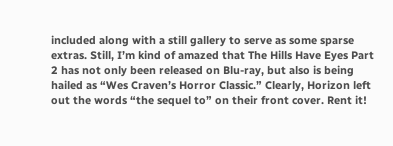included along with a still gallery to serve as some sparse extras. Still, I’m kind of amazed that The Hills Have Eyes Part 2 has not only been released on Blu-ray, but also is being hailed as “Wes Craven’s Horror Classic.” Clearly, Horizon left out the words “the sequel to” on their front cover. Rent it!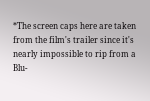*The screen caps here are taken from the film's trailer since it's nearly impossible to rip from a Blu-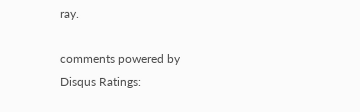ray.

comments powered by Disqus Ratings: